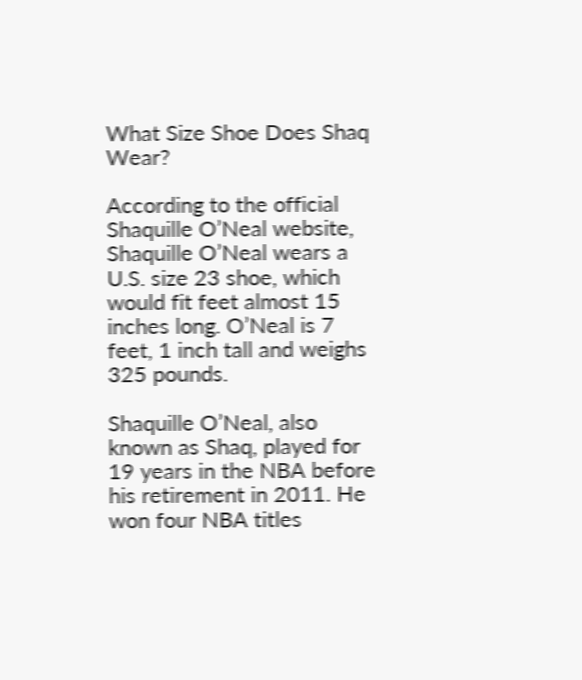What Size Shoe Does Shaq Wear?

According to the official Shaquille O’Neal website, Shaquille O’Neal wears a U.S. size 23 shoe, which would fit feet almost 15 inches long. O’Neal is 7 feet, 1 inch tall and weighs 325 pounds.

Shaquille O’Neal, also known as Shaq, played for 19 years in the NBA before his retirement in 2011. He won four NBA titles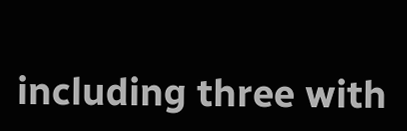including three with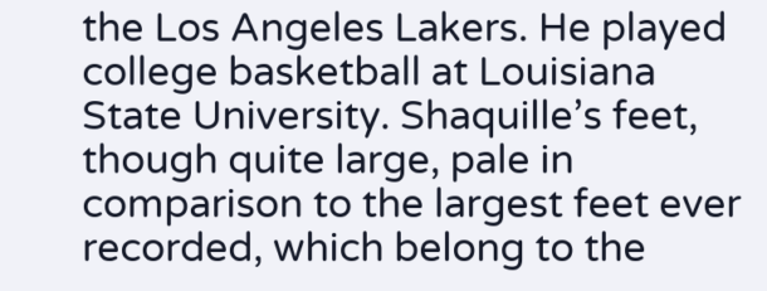the Los Angeles Lakers. He played college basketball at Louisiana State University. Shaquille’s feet, though quite large, pale in comparison to the largest feet ever recorded, which belong to the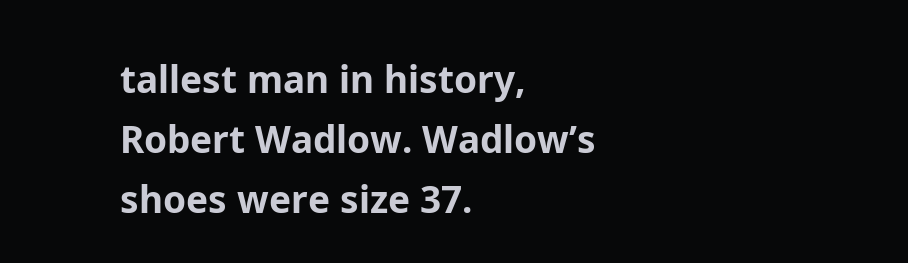tallest man in history, Robert Wadlow. Wadlow’s shoes were size 37.